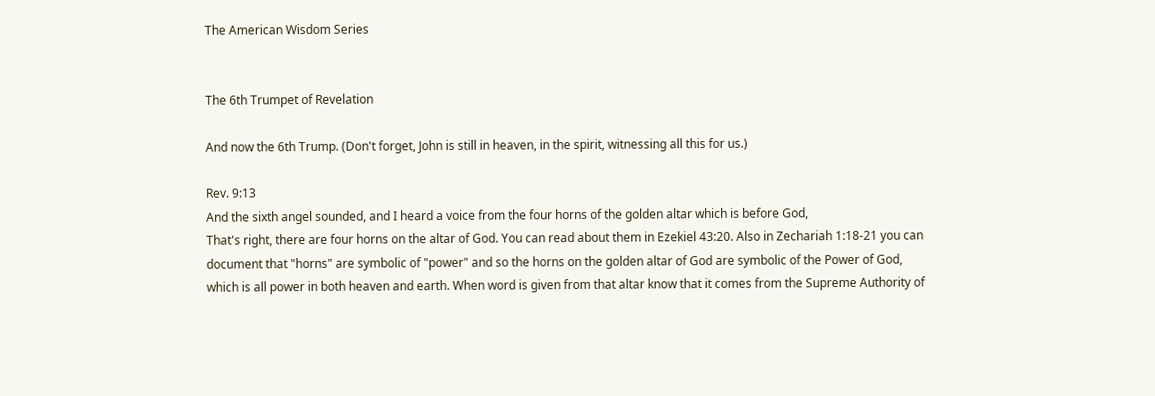The American Wisdom Series


The 6th Trumpet of Revelation

And now the 6th Trump. (Don't forget, John is still in heaven, in the spirit, witnessing all this for us.)

Rev. 9:13
And the sixth angel sounded, and I heard a voice from the four horns of the golden altar which is before God,
That's right, there are four horns on the altar of God. You can read about them in Ezekiel 43:20. Also in Zechariah 1:18-21 you can document that "horns" are symbolic of "power" and so the horns on the golden altar of God are symbolic of the Power of God, which is all power in both heaven and earth. When word is given from that altar know that it comes from the Supreme Authority of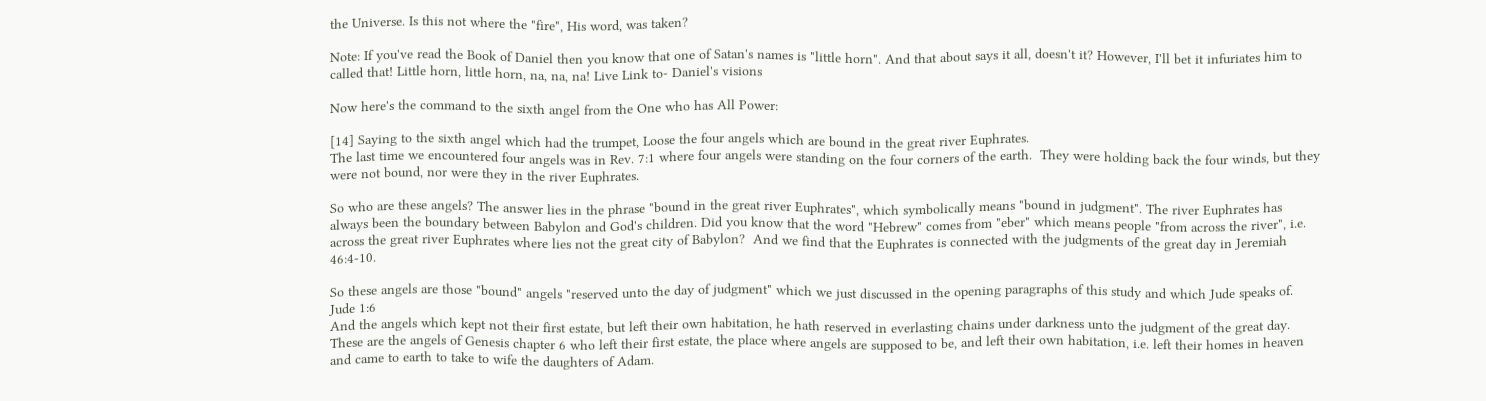the Universe. Is this not where the "fire", His word, was taken?

Note: If you've read the Book of Daniel then you know that one of Satan's names is "little horn". And that about says it all, doesn't it? However, I'll bet it infuriates him to called that! Little horn, little horn, na, na, na! Live Link to- Daniel's visions

Now here's the command to the sixth angel from the One who has All Power:

[14] Saying to the sixth angel which had the trumpet, Loose the four angels which are bound in the great river Euphrates.
The last time we encountered four angels was in Rev. 7:1 where four angels were standing on the four corners of the earth.  They were holding back the four winds, but they were not bound, nor were they in the river Euphrates.

So who are these angels? The answer lies in the phrase "bound in the great river Euphrates", which symbolically means "bound in judgment". The river Euphrates has always been the boundary between Babylon and God's children. Did you know that the word "Hebrew" comes from "eber" which means people "from across the river", i.e. across the great river Euphrates where lies not the great city of Babylon?  And we find that the Euphrates is connected with the judgments of the great day in Jeremiah 46:4-10.

So these angels are those "bound" angels "reserved unto the day of judgment" which we just discussed in the opening paragraphs of this study and which Jude speaks of.
Jude 1:6
And the angels which kept not their first estate, but left their own habitation, he hath reserved in everlasting chains under darkness unto the judgment of the great day.
These are the angels of Genesis chapter 6 who left their first estate, the place where angels are supposed to be, and left their own habitation, i.e. left their homes in heaven and came to earth to take to wife the daughters of Adam.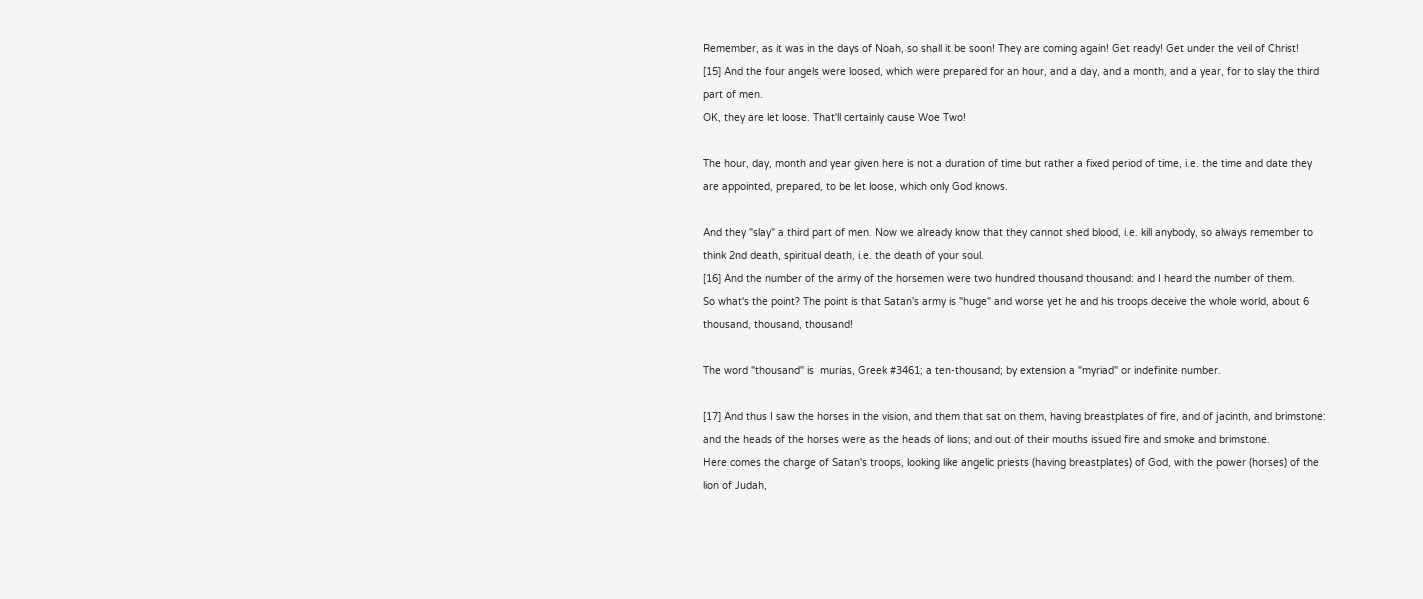Remember, as it was in the days of Noah, so shall it be soon! They are coming again! Get ready! Get under the veil of Christ!
[15] And the four angels were loosed, which were prepared for an hour, and a day, and a month, and a year, for to slay the third part of men.
OK, they are let loose. That'll certainly cause Woe Two!

The hour, day, month and year given here is not a duration of time but rather a fixed period of time, i.e. the time and date they are appointed, prepared, to be let loose, which only God knows.

And they "slay" a third part of men. Now we already know that they cannot shed blood, i.e. kill anybody, so always remember to think 2nd death, spiritual death, i.e. the death of your soul.
[16] And the number of the army of the horsemen were two hundred thousand thousand: and I heard the number of them.
So what's the point? The point is that Satan's army is "huge" and worse yet he and his troops deceive the whole world, about 6 thousand, thousand, thousand!

The word "thousand" is  murias, Greek #3461; a ten-thousand; by extension a "myriad" or indefinite number.

[17] And thus I saw the horses in the vision, and them that sat on them, having breastplates of fire, and of jacinth, and brimstone: and the heads of the horses were as the heads of lions; and out of their mouths issued fire and smoke and brimstone.
Here comes the charge of Satan's troops, looking like angelic priests (having breastplates) of God, with the power (horses) of the lion of Judah,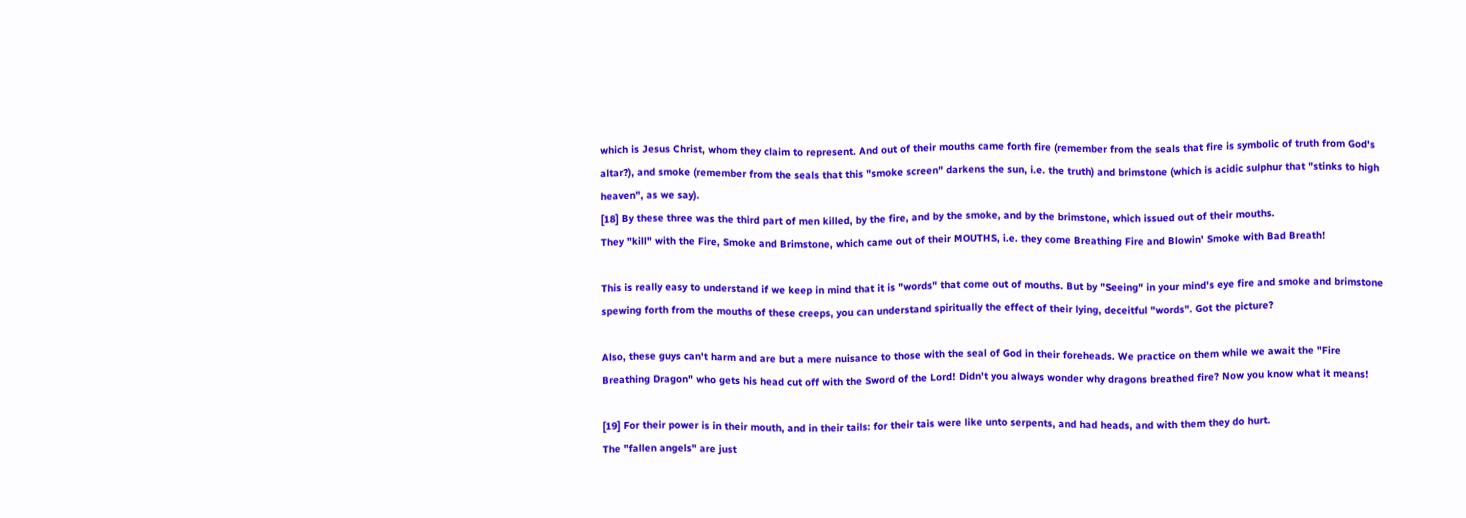which is Jesus Christ, whom they claim to represent. And out of their mouths came forth fire (remember from the seals that fire is symbolic of truth from God's altar?), and smoke (remember from the seals that this "smoke screen" darkens the sun, i.e. the truth) and brimstone (which is acidic sulphur that "stinks to high heaven", as we say).
[18] By these three was the third part of men killed, by the fire, and by the smoke, and by the brimstone, which issued out of their mouths.
They "kill" with the Fire, Smoke and Brimstone, which came out of their MOUTHS, i.e. they come Breathing Fire and Blowin' Smoke with Bad Breath!

This is really easy to understand if we keep in mind that it is "words" that come out of mouths. But by "Seeing" in your mind's eye fire and smoke and brimstone spewing forth from the mouths of these creeps, you can understand spiritually the effect of their lying, deceitful "words". Got the picture?

Also, these guys can't harm and are but a mere nuisance to those with the seal of God in their foreheads. We practice on them while we await the "Fire Breathing Dragon" who gets his head cut off with the Sword of the Lord! Didn't you always wonder why dragons breathed fire? Now you know what it means!

[19] For their power is in their mouth, and in their tails: for their tais were like unto serpents, and had heads, and with them they do hurt.
The "fallen angels" are just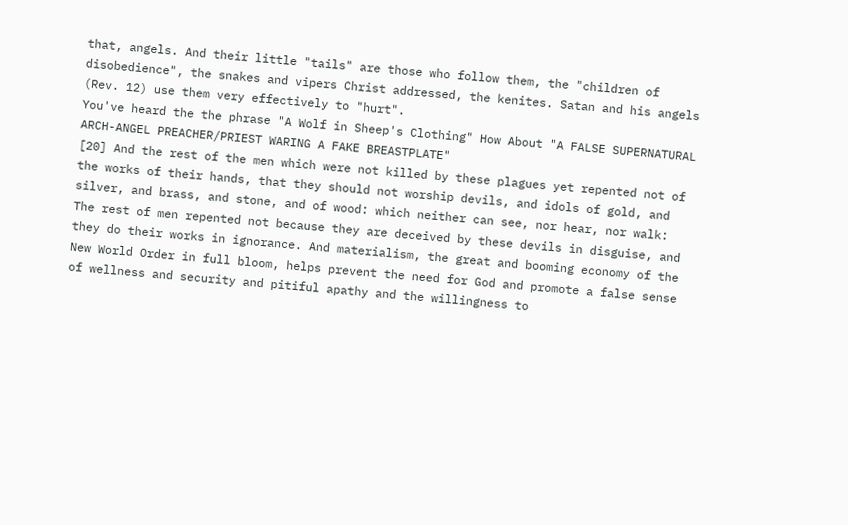that, angels. And their little "tails" are those who follow them, the "children of disobedience", the snakes and vipers Christ addressed, the kenites. Satan and his angels (Rev. 12) use them very effectively to "hurt".
You've heard the the phrase "A Wolf in Sheep's Clothing" How About "A FALSE SUPERNATURAL ARCH-ANGEL PREACHER/PRIEST WARING A FAKE BREASTPLATE"
[20] And the rest of the men which were not killed by these plagues yet repented not of the works of their hands, that they should not worship devils, and idols of gold, and silver, and brass, and stone, and of wood: which neither can see, nor hear, nor walk:
The rest of men repented not because they are deceived by these devils in disguise, and they do their works in ignorance. And materialism, the great and booming economy of the New World Order in full bloom, helps prevent the need for God and promote a false sense of wellness and security and pitiful apathy and the willingness to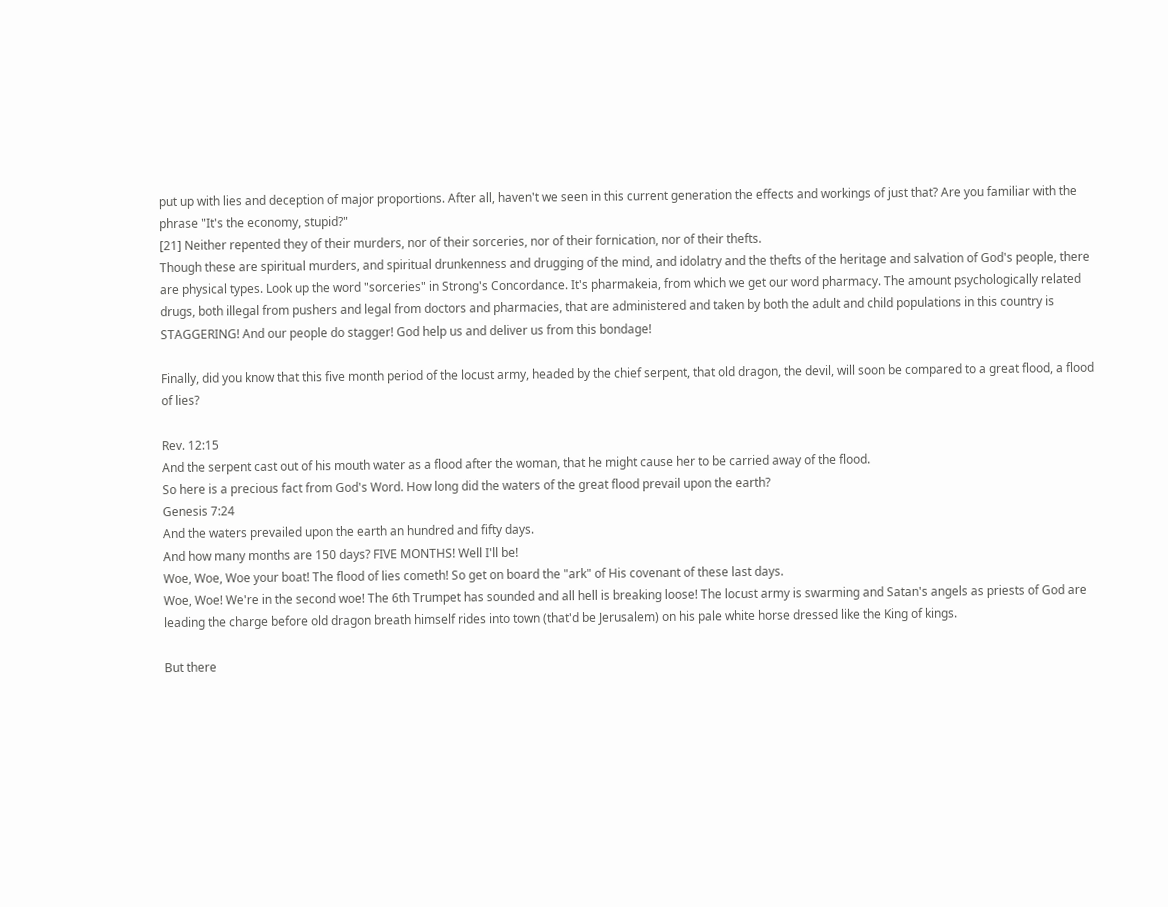put up with lies and deception of major proportions. After all, haven't we seen in this current generation the effects and workings of just that? Are you familiar with the phrase "It's the economy, stupid?"
[21] Neither repented they of their murders, nor of their sorceries, nor of their fornication, nor of their thefts.
Though these are spiritual murders, and spiritual drunkenness and drugging of the mind, and idolatry and the thefts of the heritage and salvation of God's people, there are physical types. Look up the word "sorceries" in Strong's Concordance. It's pharmakeia, from which we get our word pharmacy. The amount psychologically related drugs, both illegal from pushers and legal from doctors and pharmacies, that are administered and taken by both the adult and child populations in this country is STAGGERING! And our people do stagger! God help us and deliver us from this bondage!

Finally, did you know that this five month period of the locust army, headed by the chief serpent, that old dragon, the devil, will soon be compared to a great flood, a flood of lies?

Rev. 12:15
And the serpent cast out of his mouth water as a flood after the woman, that he might cause her to be carried away of the flood.
So here is a precious fact from God's Word. How long did the waters of the great flood prevail upon the earth?
Genesis 7:24
And the waters prevailed upon the earth an hundred and fifty days.
And how many months are 150 days? FIVE MONTHS! Well I'll be!
Woe, Woe, Woe your boat! The flood of lies cometh! So get on board the "ark" of His covenant of these last days.
Woe, Woe! We're in the second woe! The 6th Trumpet has sounded and all hell is breaking loose! The locust army is swarming and Satan's angels as priests of God are leading the charge before old dragon breath himself rides into town (that'd be Jerusalem) on his pale white horse dressed like the King of kings.

But there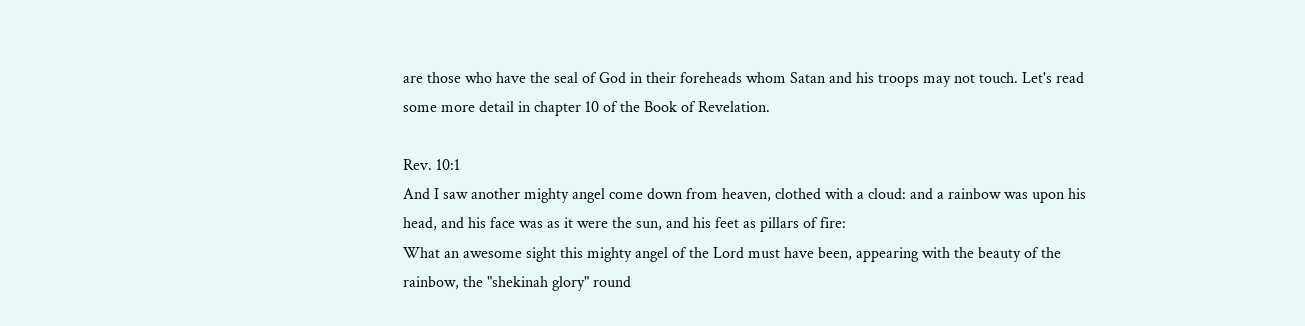are those who have the seal of God in their foreheads whom Satan and his troops may not touch. Let's read some more detail in chapter 10 of the Book of Revelation.

Rev. 10:1
And I saw another mighty angel come down from heaven, clothed with a cloud: and a rainbow was upon his head, and his face was as it were the sun, and his feet as pillars of fire:
What an awesome sight this mighty angel of the Lord must have been, appearing with the beauty of the rainbow, the "shekinah glory" round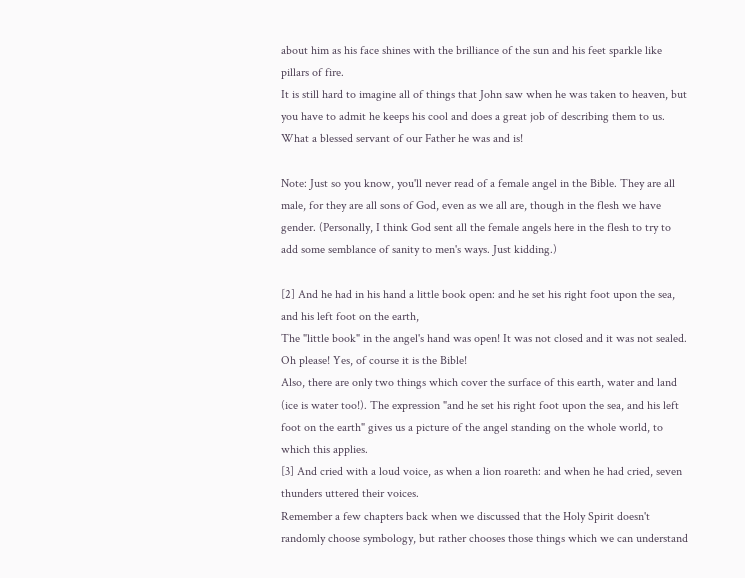about him as his face shines with the brilliance of the sun and his feet sparkle like pillars of fire.
It is still hard to imagine all of things that John saw when he was taken to heaven, but you have to admit he keeps his cool and does a great job of describing them to us. What a blessed servant of our Father he was and is!

Note: Just so you know, you'll never read of a female angel in the Bible. They are all male, for they are all sons of God, even as we all are, though in the flesh we have gender. (Personally, I think God sent all the female angels here in the flesh to try to add some semblance of sanity to men's ways. Just kidding.)

[2] And he had in his hand a little book open: and he set his right foot upon the sea, and his left foot on the earth,
The "little book" in the angel's hand was open! It was not closed and it was not sealed. Oh please! Yes, of course it is the Bible!
Also, there are only two things which cover the surface of this earth, water and land (ice is water too!). The expression "and he set his right foot upon the sea, and his left foot on the earth" gives us a picture of the angel standing on the whole world, to which this applies.
[3] And cried with a loud voice, as when a lion roareth: and when he had cried, seven thunders uttered their voices.
Remember a few chapters back when we discussed that the Holy Spirit doesn't randomly choose symbology, but rather chooses those things which we can understand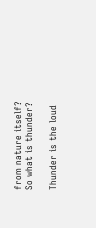from nature itself? So what is thunder?

Thunder is the loud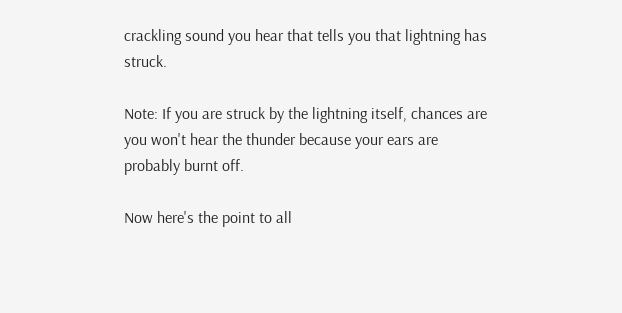crackling sound you hear that tells you that lightning has struck.

Note: If you are struck by the lightning itself, chances are you won't hear the thunder because your ears are probably burnt off.

Now here's the point to all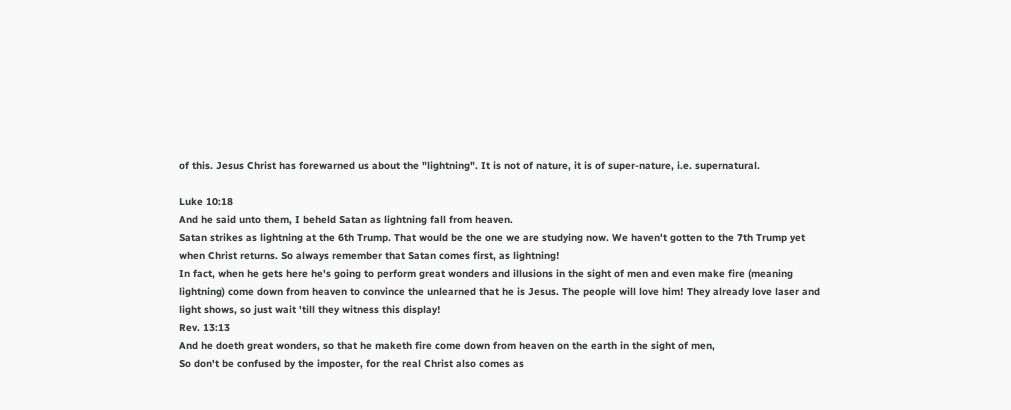of this. Jesus Christ has forewarned us about the "lightning". It is not of nature, it is of super-nature, i.e. supernatural.

Luke 10:18
And he said unto them, I beheld Satan as lightning fall from heaven.
Satan strikes as lightning at the 6th Trump. That would be the one we are studying now. We haven't gotten to the 7th Trump yet when Christ returns. So always remember that Satan comes first, as lightning!
In fact, when he gets here he's going to perform great wonders and illusions in the sight of men and even make fire (meaning lightning) come down from heaven to convince the unlearned that he is Jesus. The people will love him! They already love laser and light shows, so just wait 'till they witness this display!
Rev. 13:13
And he doeth great wonders, so that he maketh fire come down from heaven on the earth in the sight of men,
So don't be confused by the imposter, for the real Christ also comes as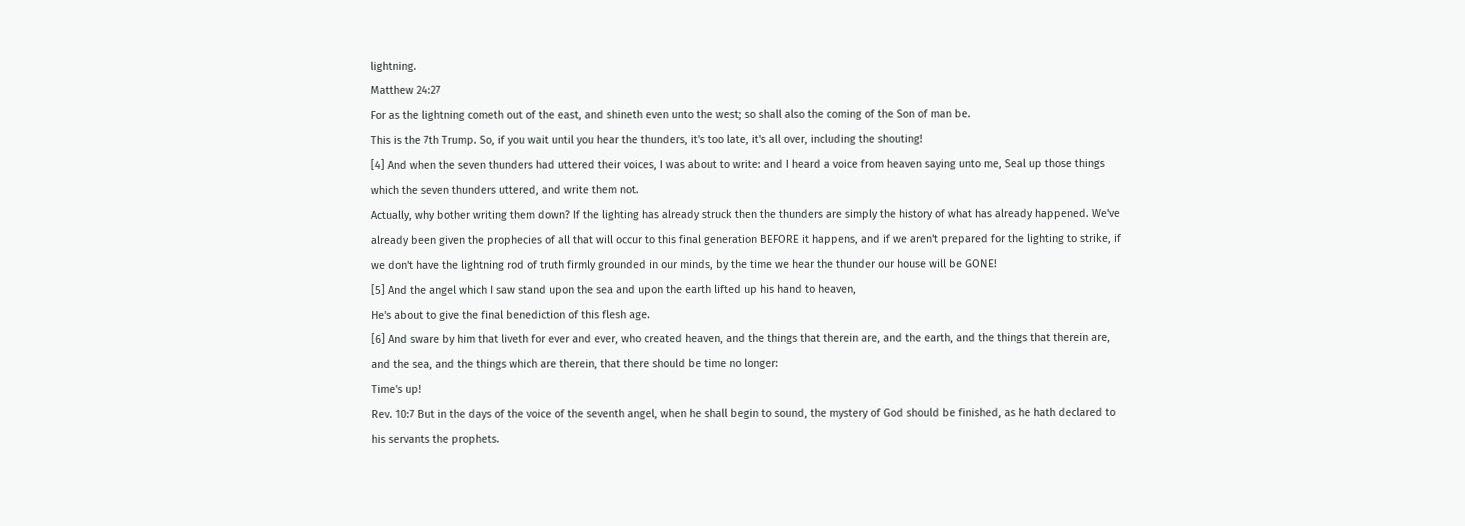lightning.
Matthew 24:27
For as the lightning cometh out of the east, and shineth even unto the west; so shall also the coming of the Son of man be.
This is the 7th Trump. So, if you wait until you hear the thunders, it's too late, it's all over, including the shouting!
[4] And when the seven thunders had uttered their voices, I was about to write: and I heard a voice from heaven saying unto me, Seal up those things which the seven thunders uttered, and write them not.
Actually, why bother writing them down? If the lighting has already struck then the thunders are simply the history of what has already happened. We've already been given the prophecies of all that will occur to this final generation BEFORE it happens, and if we aren't prepared for the lighting to strike, if we don't have the lightning rod of truth firmly grounded in our minds, by the time we hear the thunder our house will be GONE!
[5] And the angel which I saw stand upon the sea and upon the earth lifted up his hand to heaven,
He's about to give the final benediction of this flesh age.
[6] And sware by him that liveth for ever and ever, who created heaven, and the things that therein are, and the earth, and the things that therein are, and the sea, and the things which are therein, that there should be time no longer:
Time's up!
Rev. 10:7 But in the days of the voice of the seventh angel, when he shall begin to sound, the mystery of God should be finished, as he hath declared to his servants the prophets.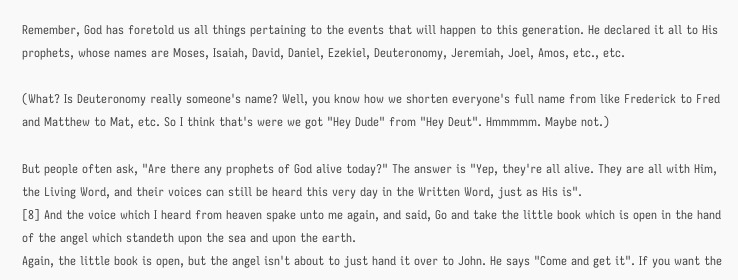Remember, God has foretold us all things pertaining to the events that will happen to this generation. He declared it all to His prophets, whose names are Moses, Isaiah, David, Daniel, Ezekiel, Deuteronomy, Jeremiah, Joel, Amos, etc., etc.

(What? Is Deuteronomy really someone's name? Well, you know how we shorten everyone's full name from like Frederick to Fred and Matthew to Mat, etc. So I think that's were we got "Hey Dude" from "Hey Deut". Hmmmmm. Maybe not.)

But people often ask, "Are there any prophets of God alive today?" The answer is "Yep, they're all alive. They are all with Him, the Living Word, and their voices can still be heard this very day in the Written Word, just as His is".
[8] And the voice which I heard from heaven spake unto me again, and said, Go and take the little book which is open in the hand of the angel which standeth upon the sea and upon the earth.
Again, the little book is open, but the angel isn't about to just hand it over to John. He says "Come and get it". If you want the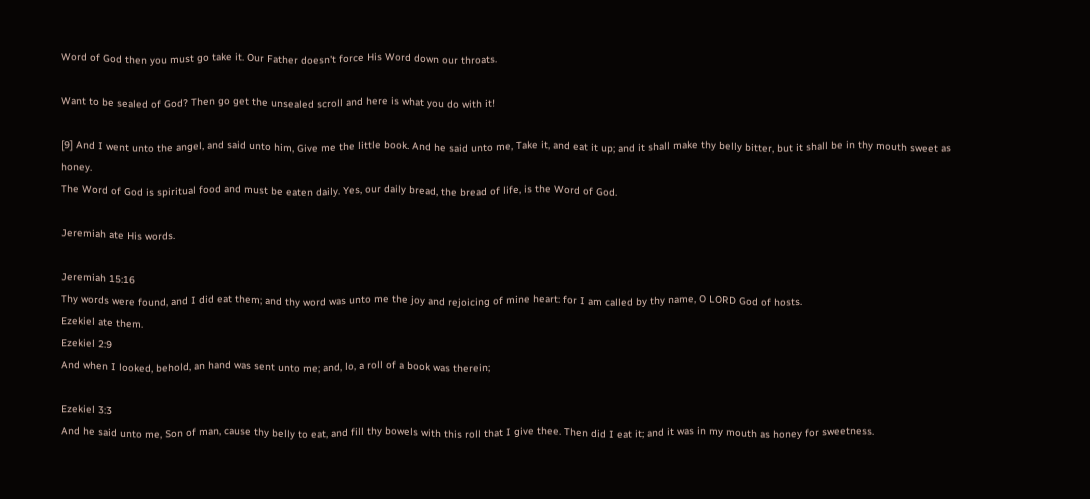Word of God then you must go take it. Our Father doesn't force His Word down our throats.

Want to be sealed of God? Then go get the unsealed scroll and here is what you do with it!

[9] And I went unto the angel, and said unto him, Give me the little book. And he said unto me, Take it, and eat it up; and it shall make thy belly bitter, but it shall be in thy mouth sweet as honey.
The Word of God is spiritual food and must be eaten daily. Yes, our daily bread, the bread of life, is the Word of God.

Jeremiah ate His words.

Jeremiah 15:16
Thy words were found, and I did eat them; and thy word was unto me the joy and rejoicing of mine heart: for I am called by thy name, O LORD God of hosts.
Ezekiel ate them.
Ezekiel 2:9
And when I looked, behold, an hand was sent unto me; and, lo, a roll of a book was therein;

Ezekiel 3:3
And he said unto me, Son of man, cause thy belly to eat, and fill thy bowels with this roll that I give thee. Then did I eat it; and it was in my mouth as honey for sweetness.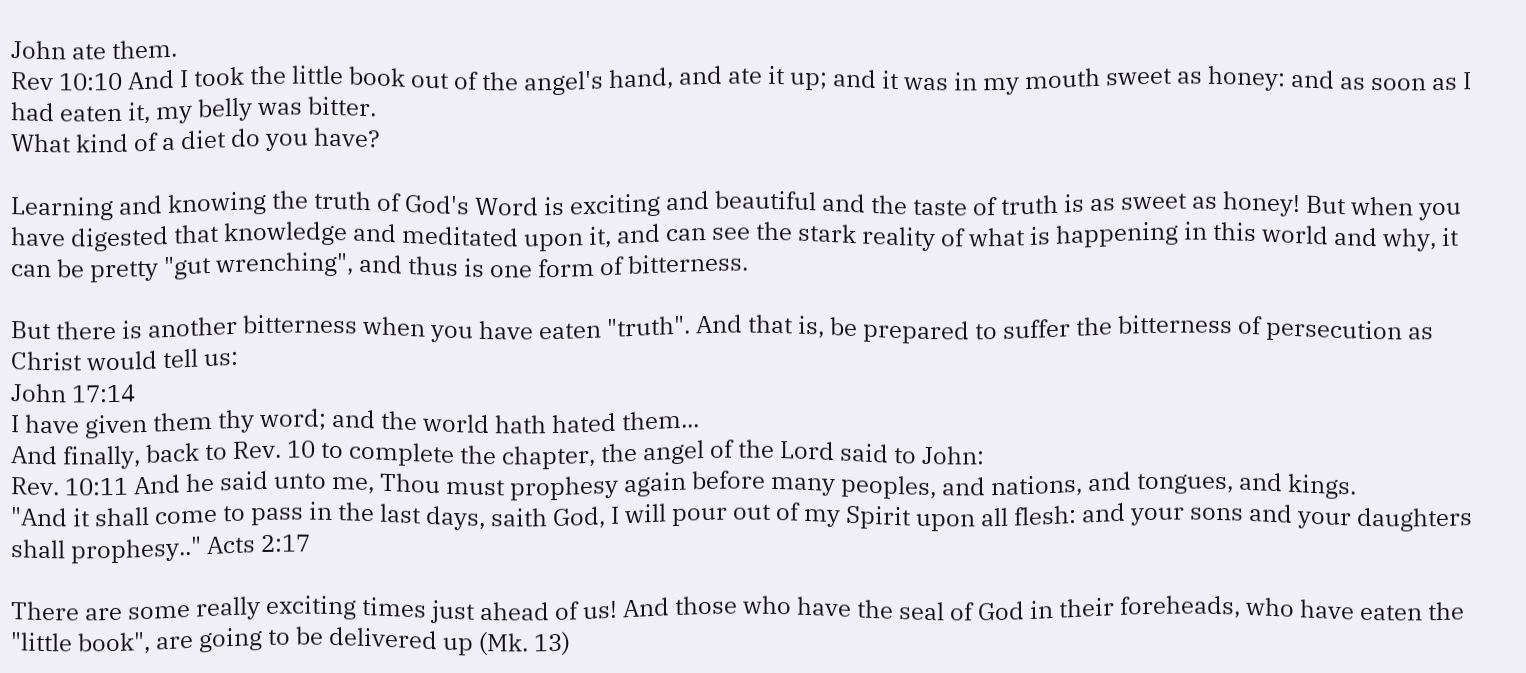John ate them.
Rev 10:10 And I took the little book out of the angel's hand, and ate it up; and it was in my mouth sweet as honey: and as soon as I had eaten it, my belly was bitter.
What kind of a diet do you have?

Learning and knowing the truth of God's Word is exciting and beautiful and the taste of truth is as sweet as honey! But when you have digested that knowledge and meditated upon it, and can see the stark reality of what is happening in this world and why, it can be pretty "gut wrenching", and thus is one form of bitterness.

But there is another bitterness when you have eaten "truth". And that is, be prepared to suffer the bitterness of persecution as Christ would tell us:
John 17:14
I have given them thy word; and the world hath hated them...
And finally, back to Rev. 10 to complete the chapter, the angel of the Lord said to John:
Rev. 10:11 And he said unto me, Thou must prophesy again before many peoples, and nations, and tongues, and kings.
"And it shall come to pass in the last days, saith God, I will pour out of my Spirit upon all flesh: and your sons and your daughters shall prophesy.." Acts 2:17

There are some really exciting times just ahead of us! And those who have the seal of God in their foreheads, who have eaten the "little book", are going to be delivered up (Mk. 13)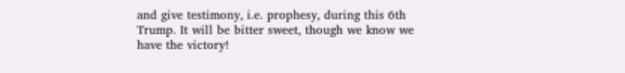and give testimony, i.e. prophesy, during this 6th Trump. It will be bitter sweet, though we know we have the victory!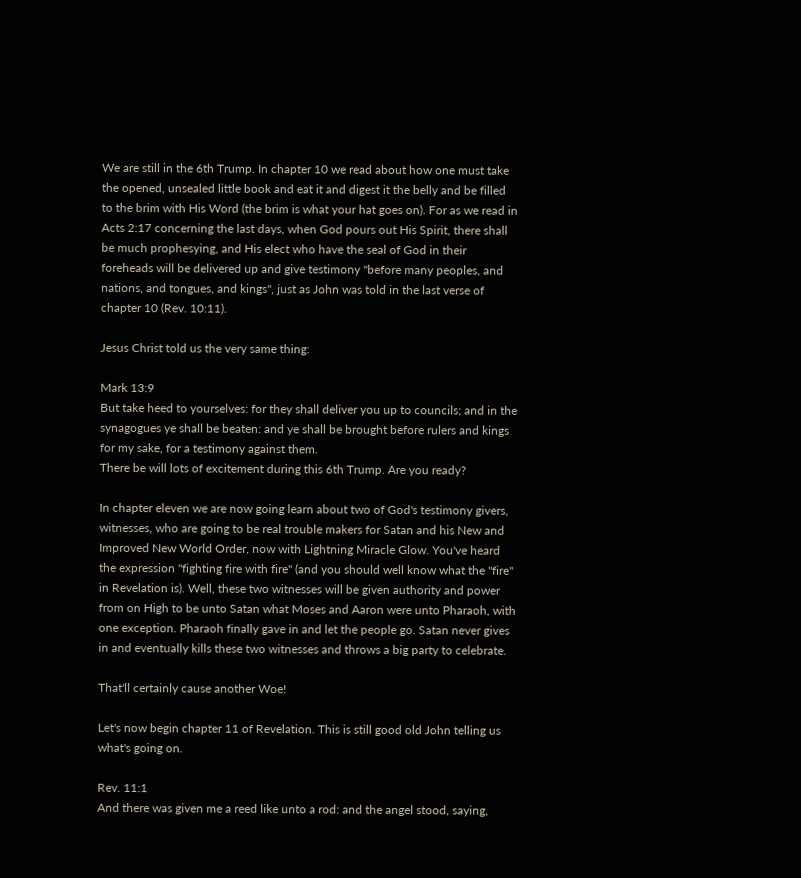We are still in the 6th Trump. In chapter 10 we read about how one must take the opened, unsealed little book and eat it and digest it the belly and be filled to the brim with His Word (the brim is what your hat goes on). For as we read in Acts 2:17 concerning the last days, when God pours out His Spirit, there shall be much prophesying, and His elect who have the seal of God in their foreheads will be delivered up and give testimony "before many peoples, and nations, and tongues, and kings", just as John was told in the last verse of chapter 10 (Rev. 10:11).

Jesus Christ told us the very same thing:

Mark 13:9
But take heed to yourselves: for they shall deliver you up to councils; and in the synagogues ye shall be beaten: and ye shall be brought before rulers and kings for my sake, for a testimony against them.
There be will lots of excitement during this 6th Trump. Are you ready?

In chapter eleven we are now going learn about two of God's testimony givers, witnesses, who are going to be real trouble makers for Satan and his New and Improved New World Order, now with Lightning Miracle Glow. You've heard the expression "fighting fire with fire" (and you should well know what the "fire" in Revelation is). Well, these two witnesses will be given authority and power from on High to be unto Satan what Moses and Aaron were unto Pharaoh, with one exception. Pharaoh finally gave in and let the people go. Satan never gives in and eventually kills these two witnesses and throws a big party to celebrate.

That'll certainly cause another Woe!

Let's now begin chapter 11 of Revelation. This is still good old John telling us what's going on.

Rev. 11:1
And there was given me a reed like unto a rod: and the angel stood, saying,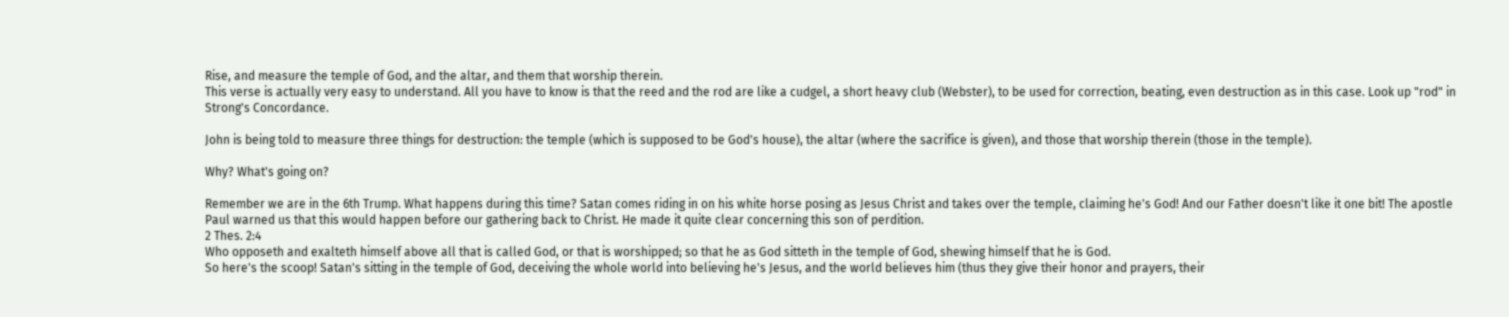Rise, and measure the temple of God, and the altar, and them that worship therein.
This verse is actually very easy to understand. All you have to know is that the reed and the rod are like a cudgel, a short heavy club (Webster), to be used for correction, beating, even destruction as in this case. Look up "rod" in Strong's Concordance.

John is being told to measure three things for destruction: the temple (which is supposed to be God's house), the altar (where the sacrifice is given), and those that worship therein (those in the temple).

Why? What's going on?

Remember we are in the 6th Trump. What happens during this time? Satan comes riding in on his white horse posing as Jesus Christ and takes over the temple, claiming he's God! And our Father doesn't like it one bit! The apostle Paul warned us that this would happen before our gathering back to Christ. He made it quite clear concerning this son of perdition.
2 Thes. 2:4
Who opposeth and exalteth himself above all that is called God, or that is worshipped; so that he as God sitteth in the temple of God, shewing himself that he is God.
So here's the scoop! Satan's sitting in the temple of God, deceiving the whole world into believing he's Jesus, and the world believes him (thus they give their honor and prayers, their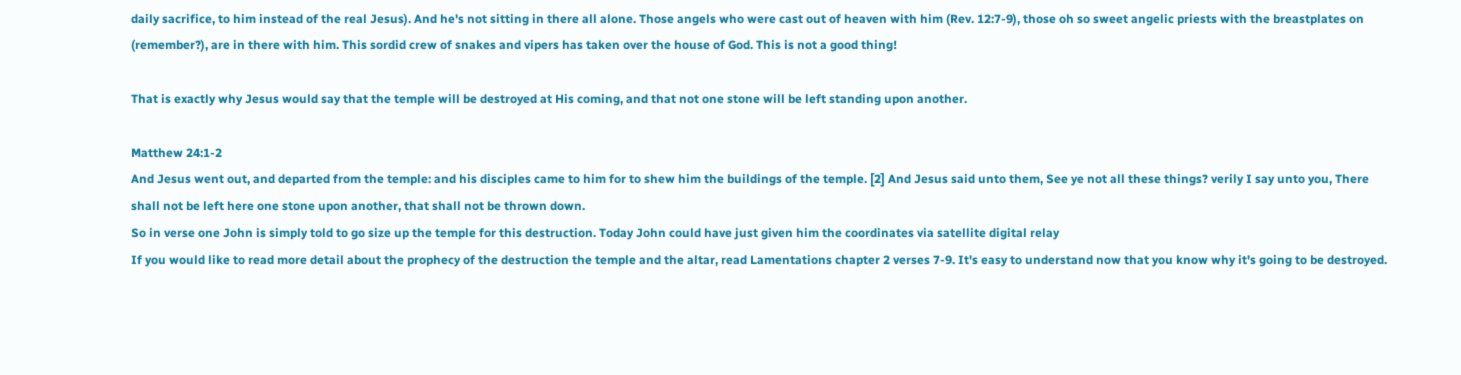daily sacrifice, to him instead of the real Jesus). And he's not sitting in there all alone. Those angels who were cast out of heaven with him (Rev. 12:7-9), those oh so sweet angelic priests with the breastplates on (remember?), are in there with him. This sordid crew of snakes and vipers has taken over the house of God. This is not a good thing!

That is exactly why Jesus would say that the temple will be destroyed at His coming, and that not one stone will be left standing upon another.

Matthew 24:1-2
And Jesus went out, and departed from the temple: and his disciples came to him for to shew him the buildings of the temple. [2] And Jesus said unto them, See ye not all these things? verily I say unto you, There shall not be left here one stone upon another, that shall not be thrown down.
So in verse one John is simply told to go size up the temple for this destruction. Today John could have just given him the coordinates via satellite digital relay
If you would like to read more detail about the prophecy of the destruction the temple and the altar, read Lamentations chapter 2 verses 7-9. It's easy to understand now that you know why it's going to be destroyed.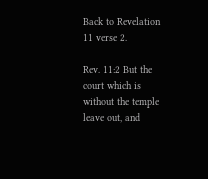Back to Revelation 11 verse 2.

Rev. 11:2 But the court which is without the temple leave out, and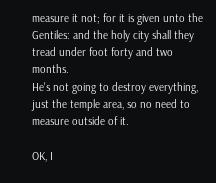measure it not; for it is given unto the Gentiles: and the holy city shall they tread under foot forty and two months.
He's not going to destroy everything, just the temple area, so no need to measure outside of it.

OK, I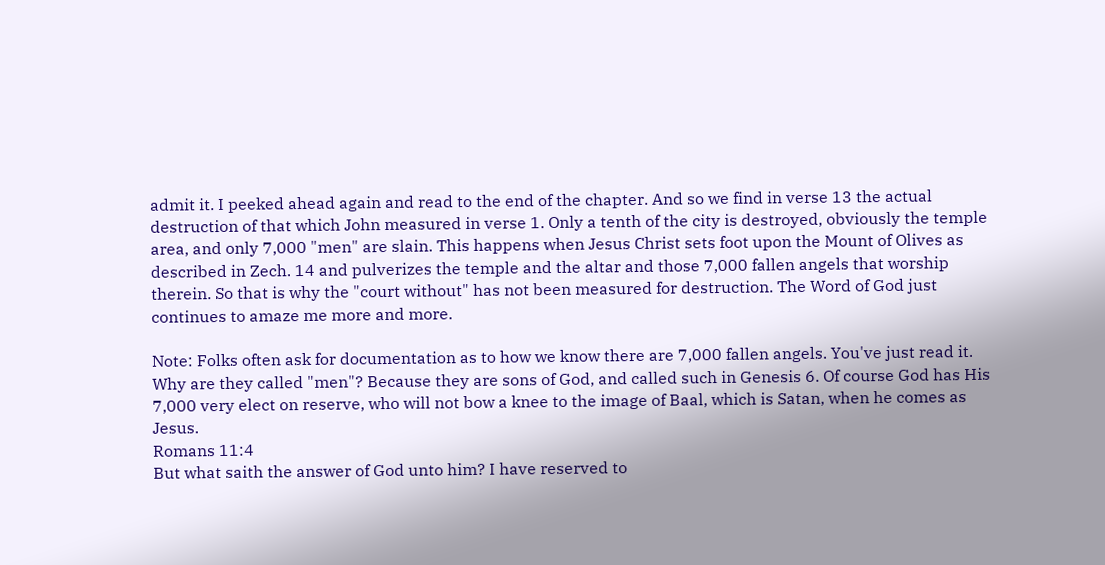admit it. I peeked ahead again and read to the end of the chapter. And so we find in verse 13 the actual destruction of that which John measured in verse 1. Only a tenth of the city is destroyed, obviously the temple area, and only 7,000 "men" are slain. This happens when Jesus Christ sets foot upon the Mount of Olives as described in Zech. 14 and pulverizes the temple and the altar and those 7,000 fallen angels that worship therein. So that is why the "court without" has not been measured for destruction. The Word of God just continues to amaze me more and more.

Note: Folks often ask for documentation as to how we know there are 7,000 fallen angels. You've just read it. Why are they called "men"? Because they are sons of God, and called such in Genesis 6. Of course God has His 7,000 very elect on reserve, who will not bow a knee to the image of Baal, which is Satan, when he comes as Jesus.
Romans 11:4
But what saith the answer of God unto him? I have reserved to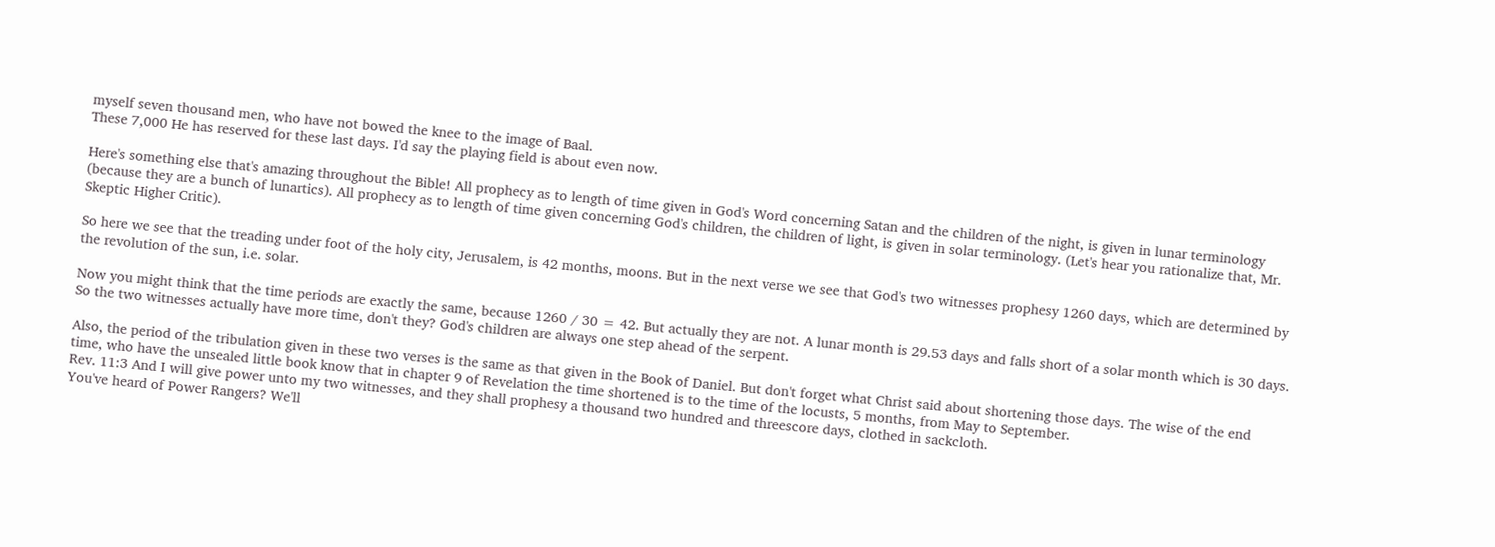myself seven thousand men, who have not bowed the knee to the image of Baal.
These 7,000 He has reserved for these last days. I'd say the playing field is about even now.

Here's something else that's amazing throughout the Bible! All prophecy as to length of time given in God's Word concerning Satan and the children of the night, is given in lunar terminology (because they are a bunch of lunartics). All prophecy as to length of time given concerning God's children, the children of light, is given in solar terminology. (Let's hear you rationalize that, Mr. Skeptic Higher Critic).

So here we see that the treading under foot of the holy city, Jerusalem, is 42 months, moons. But in the next verse we see that God's two witnesses prophesy 1260 days, which are determined by the revolution of the sun, i.e. solar.

Now you might think that the time periods are exactly the same, because 1260 / 30 = 42. But actually they are not. A lunar month is 29.53 days and falls short of a solar month which is 30 days. So the two witnesses actually have more time, don't they? God's children are always one step ahead of the serpent.

Also, the period of the tribulation given in these two verses is the same as that given in the Book of Daniel. But don't forget what Christ said about shortening those days. The wise of the end time, who have the unsealed little book know that in chapter 9 of Revelation the time shortened is to the time of the locusts, 5 months, from May to September.
Rev. 11:3 And I will give power unto my two witnesses, and they shall prophesy a thousand two hundred and threescore days, clothed in sackcloth.
You've heard of Power Rangers? We'll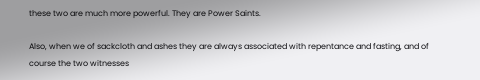these two are much more powerful. They are Power Saints.

Also, when we of sackcloth and ashes they are always associated with repentance and fasting, and of course the two witnesses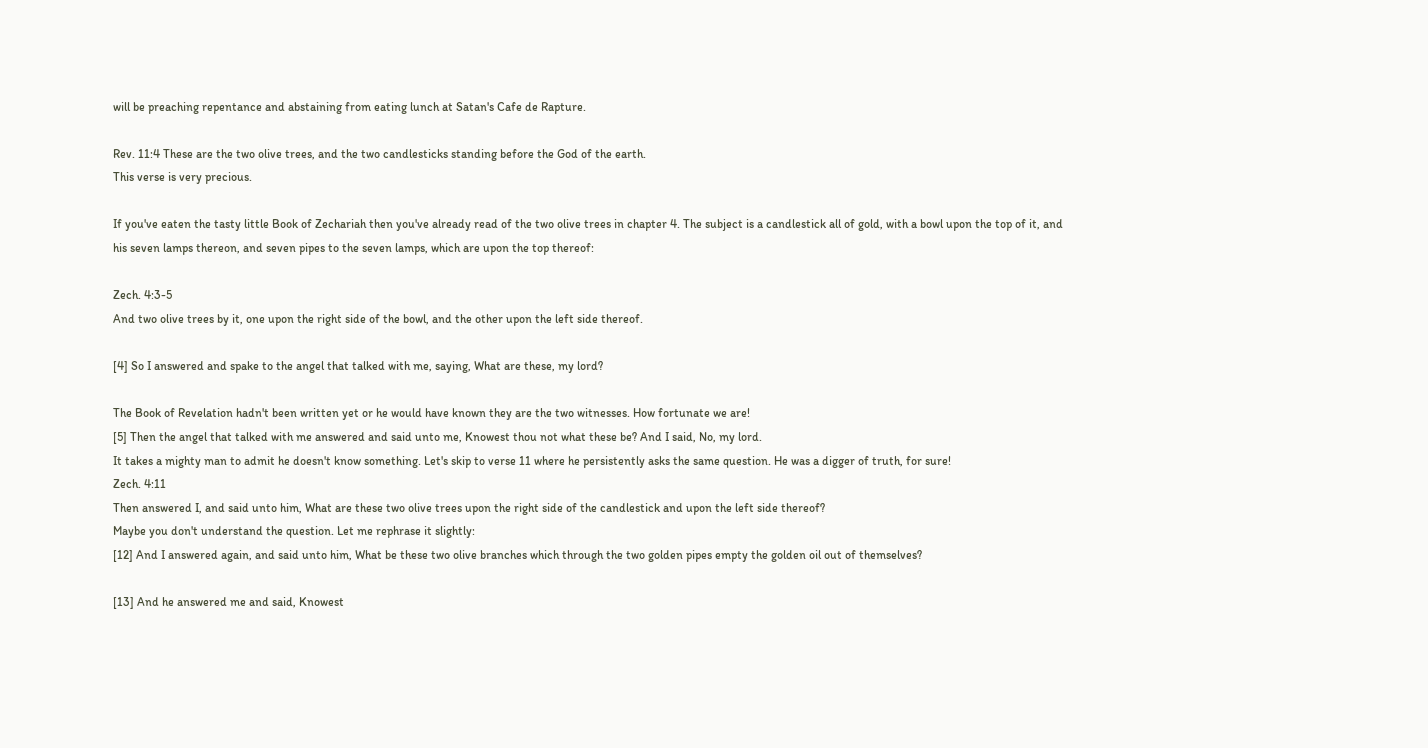will be preaching repentance and abstaining from eating lunch at Satan's Cafe de Rapture.

Rev. 11:4 These are the two olive trees, and the two candlesticks standing before the God of the earth.
This verse is very precious.

If you've eaten the tasty little Book of Zechariah then you've already read of the two olive trees in chapter 4. The subject is a candlestick all of gold, with a bowl upon the top of it, and his seven lamps thereon, and seven pipes to the seven lamps, which are upon the top thereof:

Zech. 4:3-5
And two olive trees by it, one upon the right side of the bowl, and the other upon the left side thereof.

[4] So I answered and spake to the angel that talked with me, saying, What are these, my lord?

The Book of Revelation hadn't been written yet or he would have known they are the two witnesses. How fortunate we are!
[5] Then the angel that talked with me answered and said unto me, Knowest thou not what these be? And I said, No, my lord.
It takes a mighty man to admit he doesn't know something. Let's skip to verse 11 where he persistently asks the same question. He was a digger of truth, for sure!
Zech. 4:11
Then answered I, and said unto him, What are these two olive trees upon the right side of the candlestick and upon the left side thereof?
Maybe you don't understand the question. Let me rephrase it slightly:
[12] And I answered again, and said unto him, What be these two olive branches which through the two golden pipes empty the golden oil out of themselves?

[13] And he answered me and said, Knowest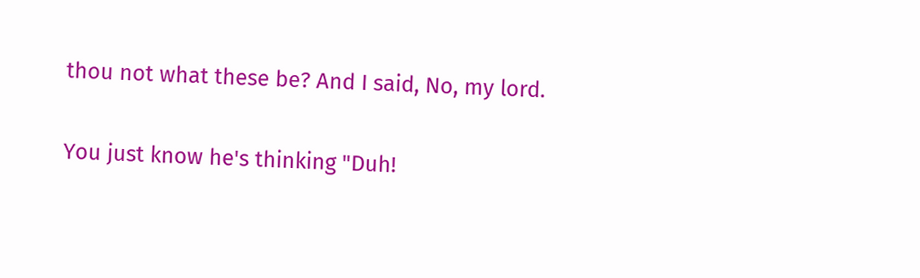thou not what these be? And I said, No, my lord.

You just know he's thinking "Duh!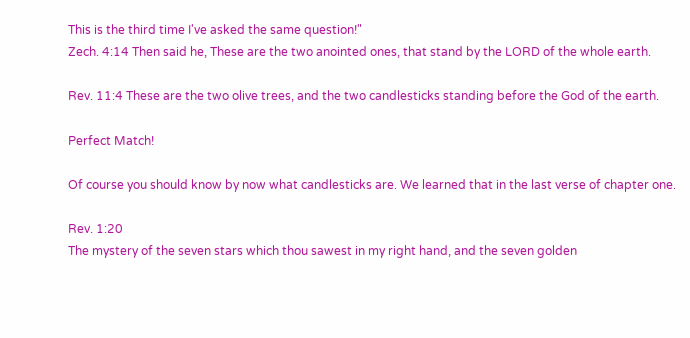This is the third time I've asked the same question!"
Zech. 4:14 Then said he, These are the two anointed ones, that stand by the LORD of the whole earth.

Rev. 11:4 These are the two olive trees, and the two candlesticks standing before the God of the earth.

Perfect Match!

Of course you should know by now what candlesticks are. We learned that in the last verse of chapter one.

Rev. 1:20
The mystery of the seven stars which thou sawest in my right hand, and the seven golden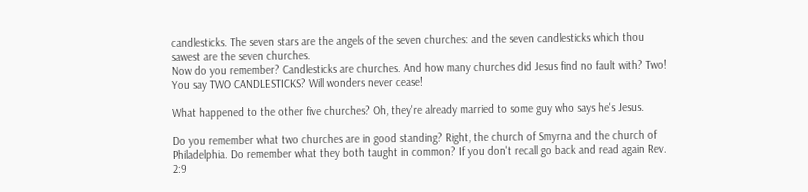candlesticks. The seven stars are the angels of the seven churches: and the seven candlesticks which thou sawest are the seven churches.
Now do you remember? Candlesticks are churches. And how many churches did Jesus find no fault with? Two! You say TWO CANDLESTICKS? Will wonders never cease!

What happened to the other five churches? Oh, they're already married to some guy who says he's Jesus.

Do you remember what two churches are in good standing? Right, the church of Smyrna and the church of Philadelphia. Do remember what they both taught in common? If you don't recall go back and read again Rev. 2:9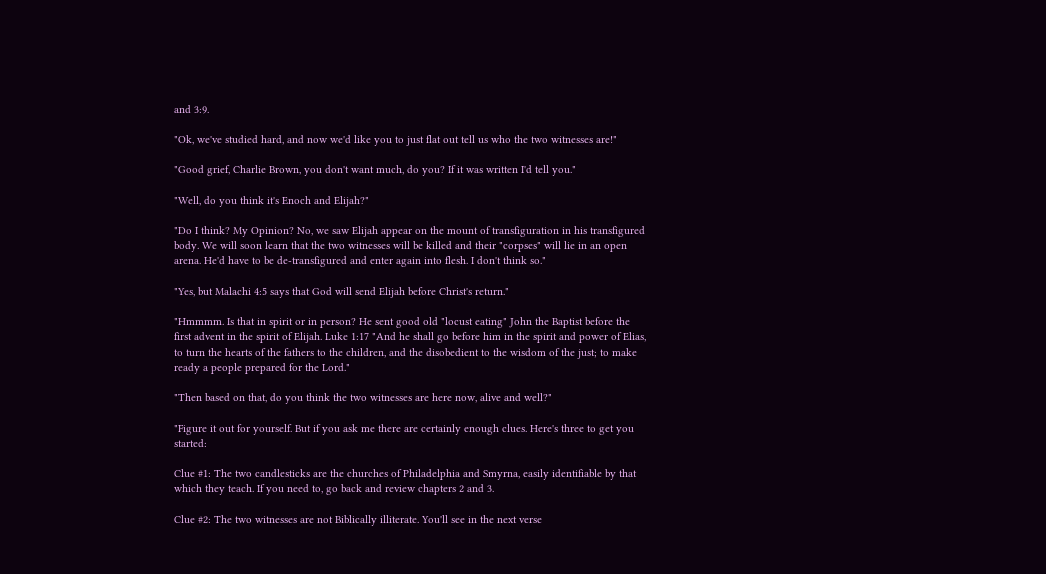and 3:9.

"Ok, we've studied hard, and now we'd like you to just flat out tell us who the two witnesses are!"

"Good grief, Charlie Brown, you don't want much, do you? If it was written I'd tell you."

"Well, do you think it's Enoch and Elijah?"

"Do I think? My Opinion? No, we saw Elijah appear on the mount of transfiguration in his transfigured body. We will soon learn that the two witnesses will be killed and their "corpses" will lie in an open arena. He'd have to be de-transfigured and enter again into flesh. I don't think so."

"Yes, but Malachi 4:5 says that God will send Elijah before Christ's return."

"Hmmmm. Is that in spirit or in person? He sent good old "locust eating" John the Baptist before the first advent in the spirit of Elijah. Luke 1:17 "And he shall go before him in the spirit and power of Elias, to turn the hearts of the fathers to the children, and the disobedient to the wisdom of the just; to make ready a people prepared for the Lord."

"Then based on that, do you think the two witnesses are here now, alive and well?"

"Figure it out for yourself. But if you ask me there are certainly enough clues. Here's three to get you started:

Clue #1: The two candlesticks are the churches of Philadelphia and Smyrna, easily identifiable by that which they teach. If you need to, go back and review chapters 2 and 3.

Clue #2: The two witnesses are not Biblically illiterate. You'll see in the next verse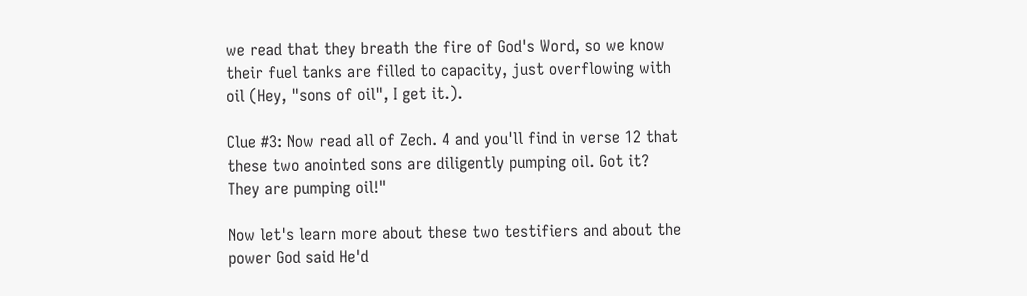we read that they breath the fire of God's Word, so we know their fuel tanks are filled to capacity, just overflowing with oil (Hey, "sons of oil", I get it.).

Clue #3: Now read all of Zech. 4 and you'll find in verse 12 that these two anointed sons are diligently pumping oil. Got it? They are pumping oil!"

Now let's learn more about these two testifiers and about the power God said He'd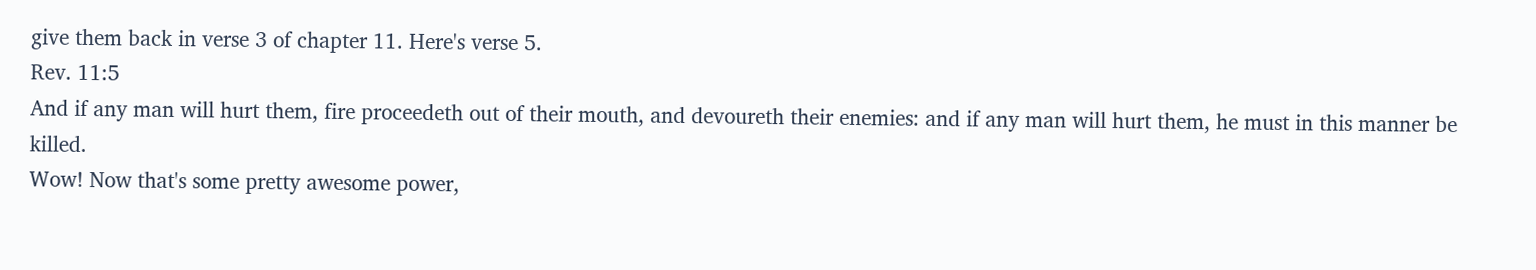give them back in verse 3 of chapter 11. Here's verse 5.
Rev. 11:5
And if any man will hurt them, fire proceedeth out of their mouth, and devoureth their enemies: and if any man will hurt them, he must in this manner be killed.
Wow! Now that's some pretty awesome power,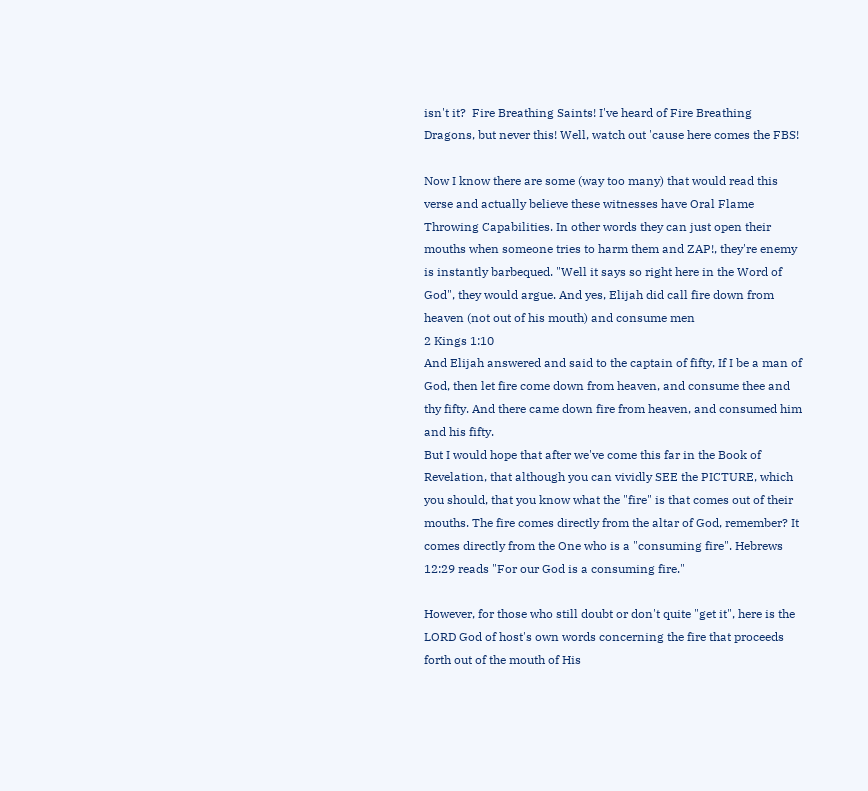isn't it?  Fire Breathing Saints! I've heard of Fire Breathing Dragons, but never this! Well, watch out 'cause here comes the FBS!

Now I know there are some (way too many) that would read this verse and actually believe these witnesses have Oral Flame Throwing Capabilities. In other words they can just open their mouths when someone tries to harm them and ZAP!, they're enemy is instantly barbequed. "Well it says so right here in the Word of God", they would argue. And yes, Elijah did call fire down from heaven (not out of his mouth) and consume men
2 Kings 1:10
And Elijah answered and said to the captain of fifty, If I be a man of God, then let fire come down from heaven, and consume thee and thy fifty. And there came down fire from heaven, and consumed him and his fifty.
But I would hope that after we've come this far in the Book of Revelation, that although you can vividly SEE the PICTURE, which you should, that you know what the "fire" is that comes out of their mouths. The fire comes directly from the altar of God, remember? It comes directly from the One who is a "consuming fire". Hebrews 12:29 reads "For our God is a consuming fire."

However, for those who still doubt or don't quite "get it", here is the LORD God of host's own words concerning the fire that proceeds forth out of the mouth of His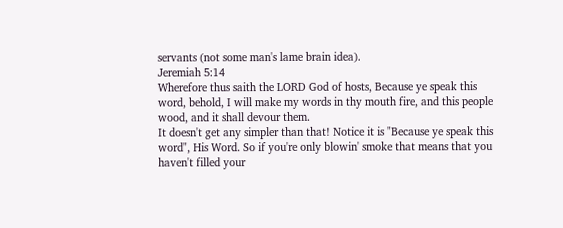servants (not some man's lame brain idea).
Jeremiah 5:14
Wherefore thus saith the LORD God of hosts, Because ye speak this word, behold, I will make my words in thy mouth fire, and this people wood, and it shall devour them.
It doesn't get any simpler than that! Notice it is "Because ye speak this word", His Word. So if you're only blowin' smoke that means that you haven't filled your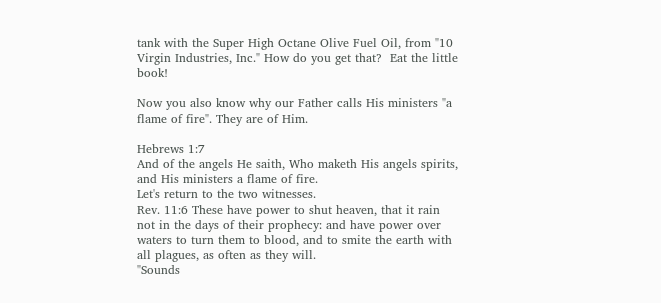tank with the Super High Octane Olive Fuel Oil, from "10 Virgin Industries, Inc." How do you get that?  Eat the little book!

Now you also know why our Father calls His ministers "a flame of fire". They are of Him.

Hebrews 1:7
And of the angels He saith, Who maketh His angels spirits, and His ministers a flame of fire.
Let's return to the two witnesses.
Rev. 11:6 These have power to shut heaven, that it rain not in the days of their prophecy: and have power over waters to turn them to blood, and to smite the earth with all plagues, as often as they will.
"Sounds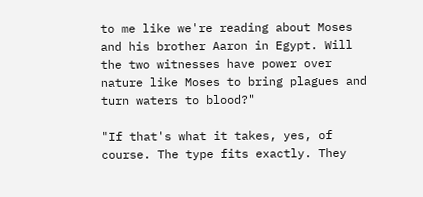to me like we're reading about Moses and his brother Aaron in Egypt. Will the two witnesses have power over nature like Moses to bring plagues and turn waters to blood?"

"If that's what it takes, yes, of course. The type fits exactly. They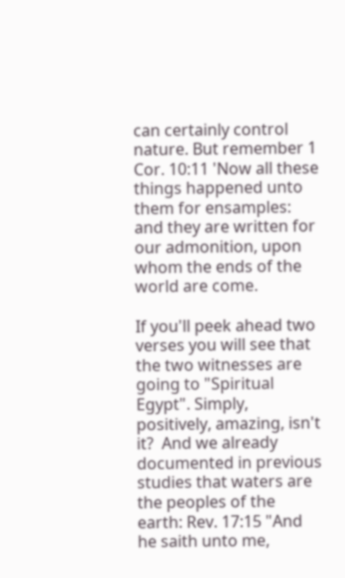can certainly control nature. But remember 1 Cor. 10:11 'Now all these things happened unto them for ensamples: and they are written for our admonition, upon whom the ends of the world are come.

If you'll peek ahead two verses you will see that the two witnesses are going to "Spiritual Egypt". Simply, positively, amazing, isn't it?  And we already documented in previous studies that waters are the peoples of the earth: Rev. 17:15 "And he saith unto me,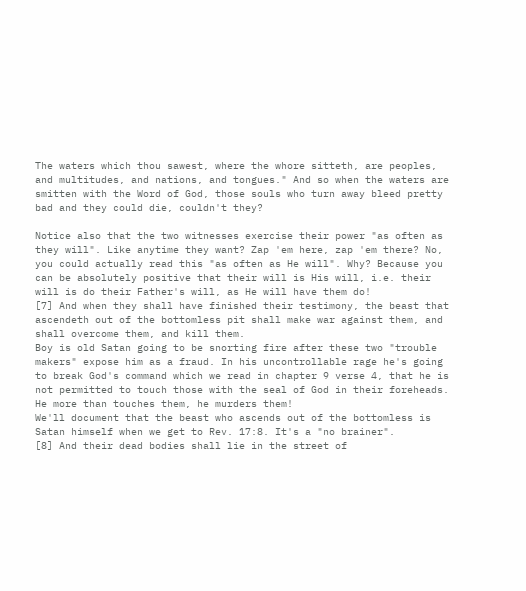The waters which thou sawest, where the whore sitteth, are peoples, and multitudes, and nations, and tongues." And so when the waters are smitten with the Word of God, those souls who turn away bleed pretty bad and they could die, couldn't they?

Notice also that the two witnesses exercise their power "as often as they will". Like anytime they want? Zap 'em here, zap 'em there? No, you could actually read this "as often as He will". Why? Because you can be absolutely positive that their will is His will, i.e. their will is do their Father's will, as He will have them do!
[7] And when they shall have finished their testimony, the beast that ascendeth out of the bottomless pit shall make war against them, and shall overcome them, and kill them.
Boy is old Satan going to be snorting fire after these two "trouble makers" expose him as a fraud. In his uncontrollable rage he's going to break God's command which we read in chapter 9 verse 4, that he is not permitted to touch those with the seal of God in their foreheads. He more than touches them, he murders them!
We'll document that the beast who ascends out of the bottomless is Satan himself when we get to Rev. 17:8. It's a "no brainer".
[8] And their dead bodies shall lie in the street of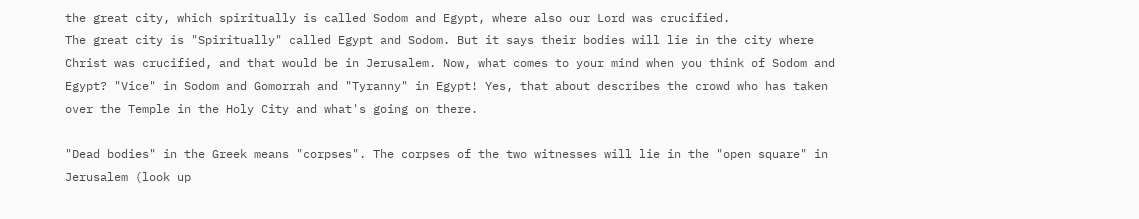the great city, which spiritually is called Sodom and Egypt, where also our Lord was crucified.
The great city is "Spiritually" called Egypt and Sodom. But it says their bodies will lie in the city where Christ was crucified, and that would be in Jerusalem. Now, what comes to your mind when you think of Sodom and Egypt? "Vice" in Sodom and Gomorrah and "Tyranny" in Egypt! Yes, that about describes the crowd who has taken over the Temple in the Holy City and what's going on there.

"Dead bodies" in the Greek means "corpses". The corpses of the two witnesses will lie in the "open square" in Jerusalem (look up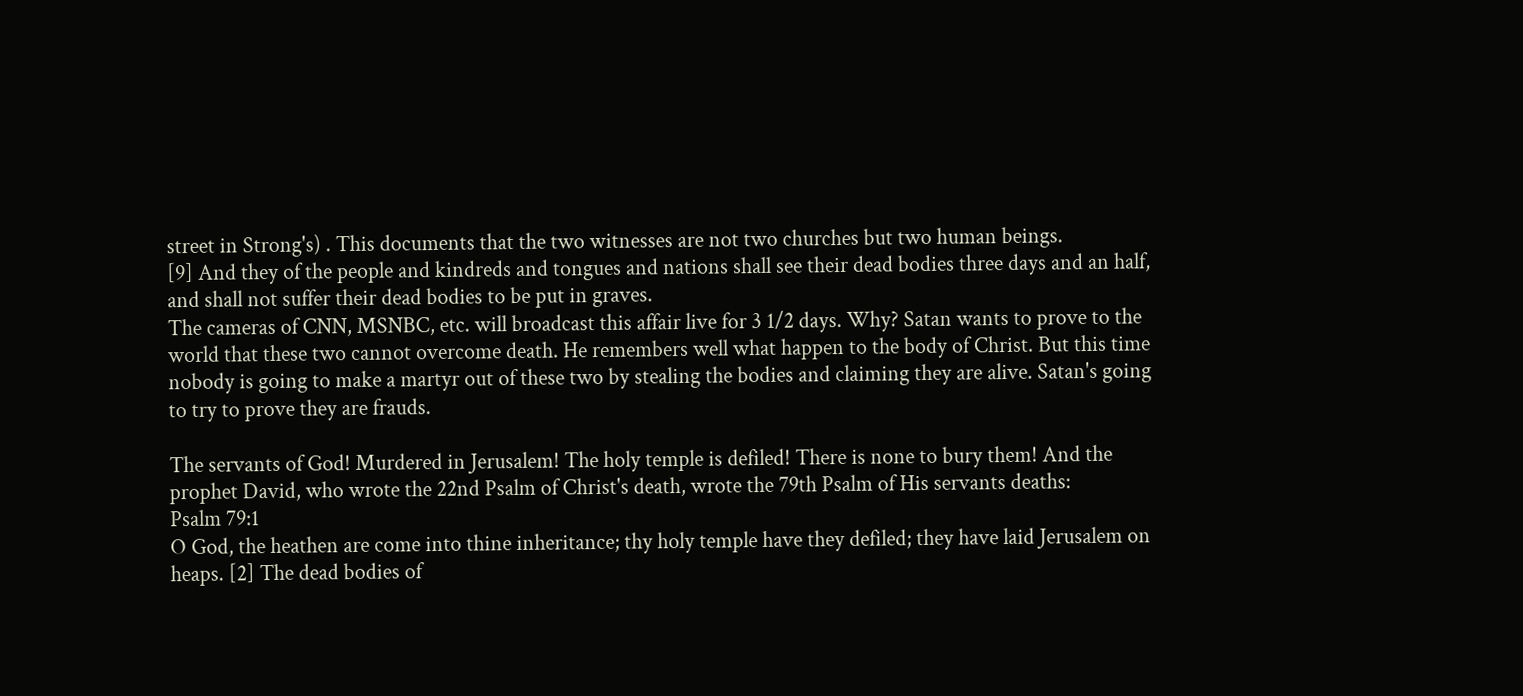street in Strong's) . This documents that the two witnesses are not two churches but two human beings.
[9] And they of the people and kindreds and tongues and nations shall see their dead bodies three days and an half, and shall not suffer their dead bodies to be put in graves.
The cameras of CNN, MSNBC, etc. will broadcast this affair live for 3 1/2 days. Why? Satan wants to prove to the world that these two cannot overcome death. He remembers well what happen to the body of Christ. But this time nobody is going to make a martyr out of these two by stealing the bodies and claiming they are alive. Satan's going to try to prove they are frauds.

The servants of God! Murdered in Jerusalem! The holy temple is defiled! There is none to bury them! And the prophet David, who wrote the 22nd Psalm of Christ's death, wrote the 79th Psalm of His servants deaths:
Psalm 79:1
O God, the heathen are come into thine inheritance; thy holy temple have they defiled; they have laid Jerusalem on heaps. [2] The dead bodies of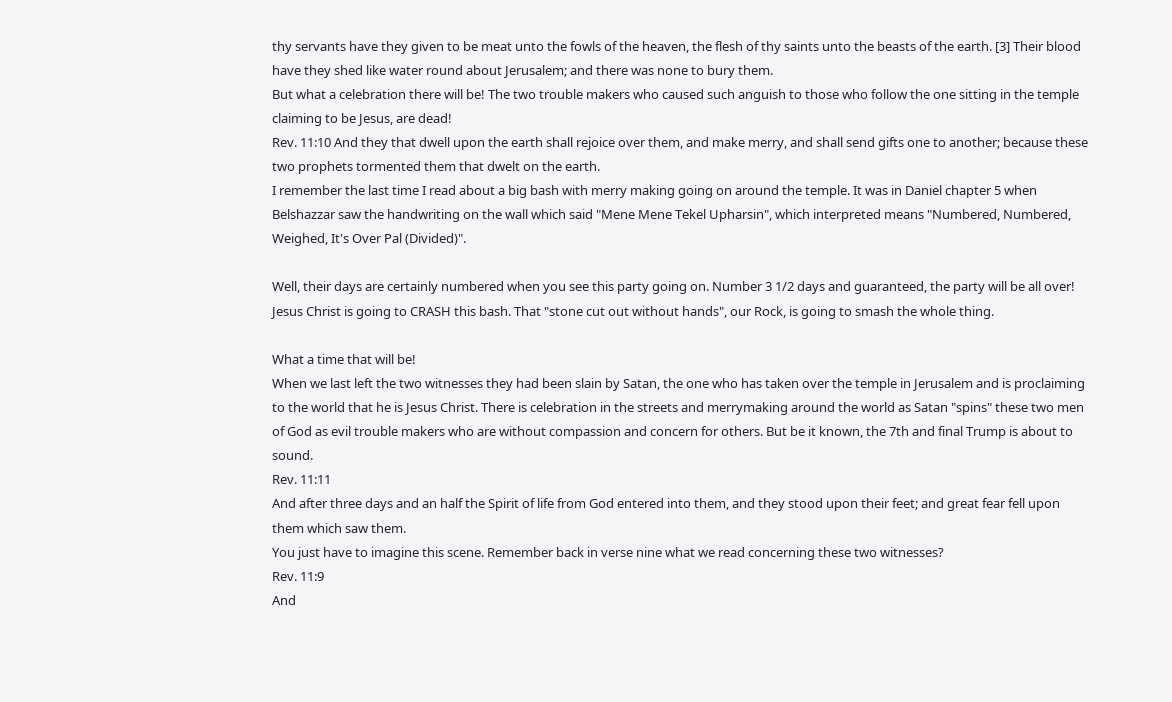thy servants have they given to be meat unto the fowls of the heaven, the flesh of thy saints unto the beasts of the earth. [3] Their blood have they shed like water round about Jerusalem; and there was none to bury them.
But what a celebration there will be! The two trouble makers who caused such anguish to those who follow the one sitting in the temple claiming to be Jesus, are dead!
Rev. 11:10 And they that dwell upon the earth shall rejoice over them, and make merry, and shall send gifts one to another; because these two prophets tormented them that dwelt on the earth.
I remember the last time I read about a big bash with merry making going on around the temple. It was in Daniel chapter 5 when Belshazzar saw the handwriting on the wall which said "Mene Mene Tekel Upharsin", which interpreted means "Numbered, Numbered, Weighed, It's Over Pal (Divided)".

Well, their days are certainly numbered when you see this party going on. Number 3 1/2 days and guaranteed, the party will be all over! Jesus Christ is going to CRASH this bash. That "stone cut out without hands", our Rock, is going to smash the whole thing.

What a time that will be!
When we last left the two witnesses they had been slain by Satan, the one who has taken over the temple in Jerusalem and is proclaiming to the world that he is Jesus Christ. There is celebration in the streets and merrymaking around the world as Satan "spins" these two men of God as evil trouble makers who are without compassion and concern for others. But be it known, the 7th and final Trump is about to sound.
Rev. 11:11
And after three days and an half the Spirit of life from God entered into them, and they stood upon their feet; and great fear fell upon them which saw them.
You just have to imagine this scene. Remember back in verse nine what we read concerning these two witnesses?
Rev. 11:9
And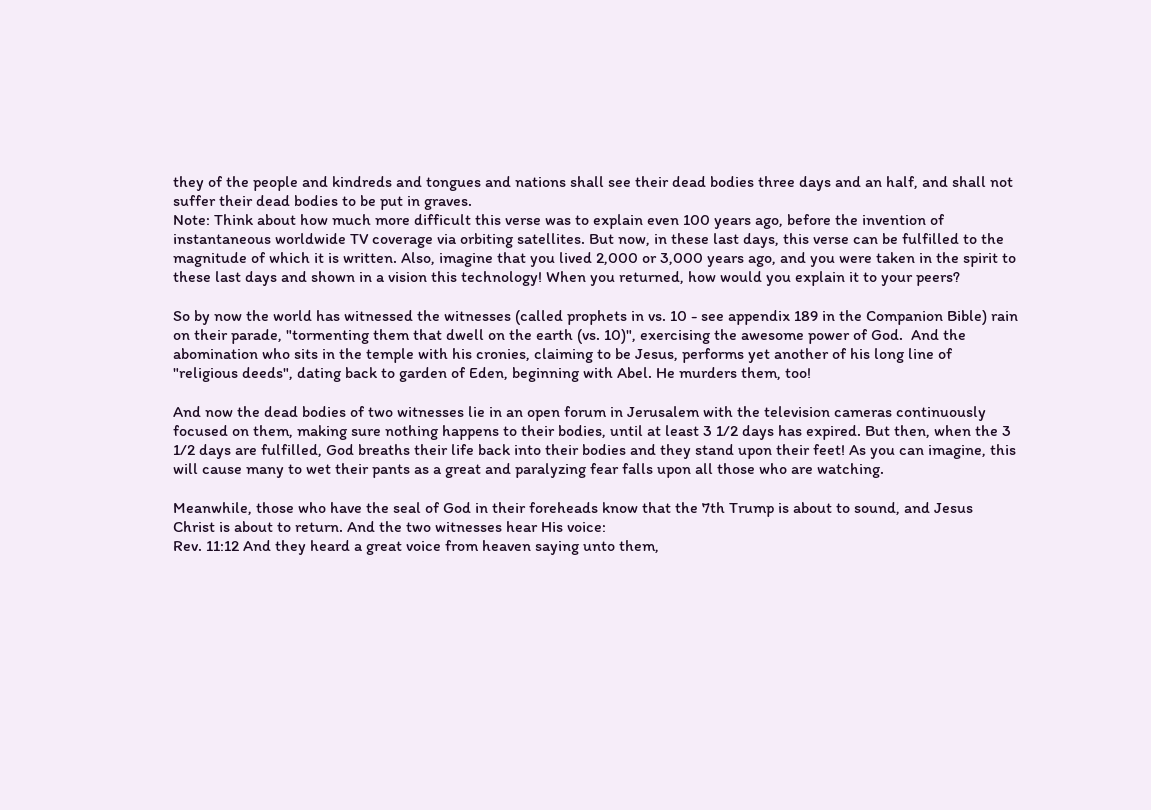they of the people and kindreds and tongues and nations shall see their dead bodies three days and an half, and shall not suffer their dead bodies to be put in graves.
Note: Think about how much more difficult this verse was to explain even 100 years ago, before the invention of instantaneous worldwide TV coverage via orbiting satellites. But now, in these last days, this verse can be fulfilled to the magnitude of which it is written. Also, imagine that you lived 2,000 or 3,000 years ago, and you were taken in the spirit to these last days and shown in a vision this technology! When you returned, how would you explain it to your peers?

So by now the world has witnessed the witnesses (called prophets in vs. 10 - see appendix 189 in the Companion Bible) rain on their parade, "tormenting them that dwell on the earth (vs. 10)", exercising the awesome power of God.  And the abomination who sits in the temple with his cronies, claiming to be Jesus, performs yet another of his long line of "religious deeds", dating back to garden of Eden, beginning with Abel. He murders them, too!

And now the dead bodies of two witnesses lie in an open forum in Jerusalem with the television cameras continuously focused on them, making sure nothing happens to their bodies, until at least 3 1/2 days has expired. But then, when the 3 1/2 days are fulfilled, God breaths their life back into their bodies and they stand upon their feet! As you can imagine, this will cause many to wet their pants as a great and paralyzing fear falls upon all those who are watching.

Meanwhile, those who have the seal of God in their foreheads know that the 7th Trump is about to sound, and Jesus Christ is about to return. And the two witnesses hear His voice:
Rev. 11:12 And they heard a great voice from heaven saying unto them,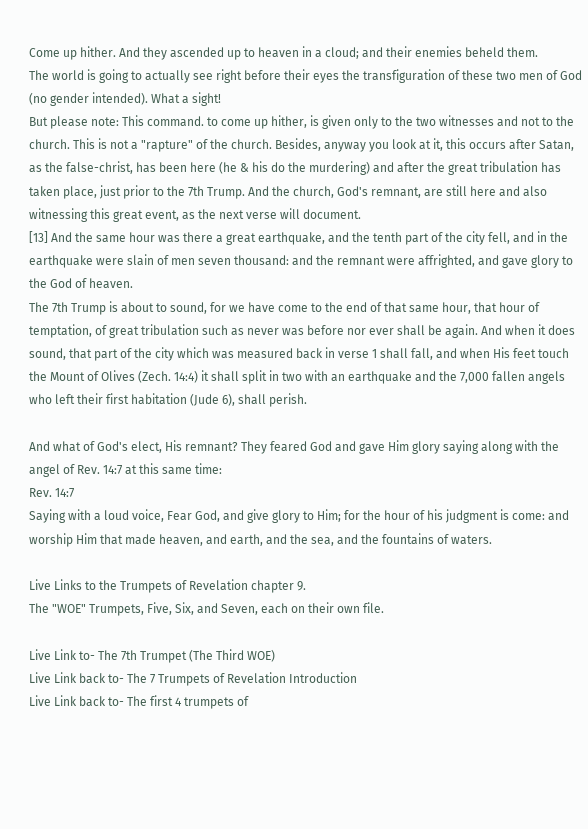Come up hither. And they ascended up to heaven in a cloud; and their enemies beheld them.
The world is going to actually see right before their eyes the transfiguration of these two men of God (no gender intended). What a sight!
But please note: This command. to come up hither, is given only to the two witnesses and not to the church. This is not a "rapture" of the church. Besides, anyway you look at it, this occurs after Satan, as the false-christ, has been here (he & his do the murdering) and after the great tribulation has taken place, just prior to the 7th Trump. And the church, God's remnant, are still here and also witnessing this great event, as the next verse will document.
[13] And the same hour was there a great earthquake, and the tenth part of the city fell, and in the earthquake were slain of men seven thousand: and the remnant were affrighted, and gave glory to the God of heaven.
The 7th Trump is about to sound, for we have come to the end of that same hour, that hour of temptation, of great tribulation such as never was before nor ever shall be again. And when it does sound, that part of the city which was measured back in verse 1 shall fall, and when His feet touch the Mount of Olives (Zech. 14:4) it shall split in two with an earthquake and the 7,000 fallen angels who left their first habitation (Jude 6), shall perish.

And what of God's elect, His remnant? They feared God and gave Him glory saying along with the angel of Rev. 14:7 at this same time:
Rev. 14:7
Saying with a loud voice, Fear God, and give glory to Him; for the hour of his judgment is come: and worship Him that made heaven, and earth, and the sea, and the fountains of waters.

Live Links to the Trumpets of Revelation chapter 9.
The "WOE" Trumpets, Five, Six, and Seven, each on their own file.

Live Link to- The 7th Trumpet (The Third WOE)
Live Link back to- The 7 Trumpets of Revelation Introduction
Live Link back to- The first 4 trumpets of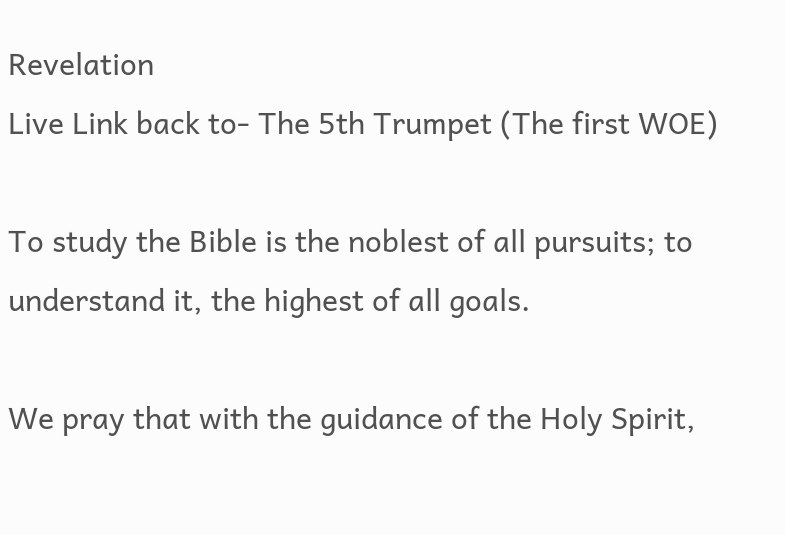Revelation
Live Link back to- The 5th Trumpet (The first WOE)

To study the Bible is the noblest of all pursuits; to understand it, the highest of all goals.

We pray that with the guidance of the Holy Spirit,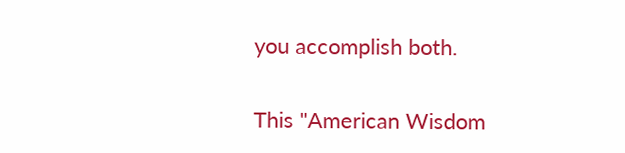you accomplish both.

This "American Wisdom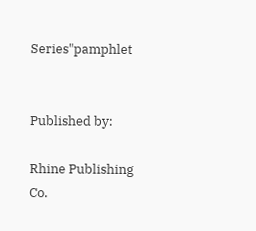Series"pamphlet


Published by:

Rhine Publishing Co.